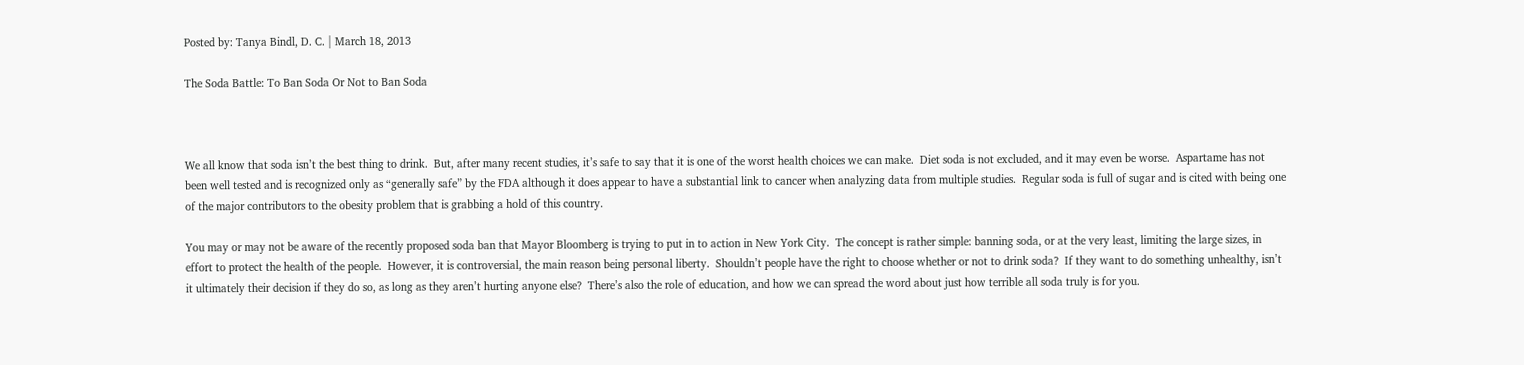Posted by: Tanya Bindl, D. C. | March 18, 2013

The Soda Battle: To Ban Soda Or Not to Ban Soda



We all know that soda isn’t the best thing to drink.  But, after many recent studies, it’s safe to say that it is one of the worst health choices we can make.  Diet soda is not excluded, and it may even be worse.  Aspartame has not been well tested and is recognized only as “generally safe” by the FDA although it does appear to have a substantial link to cancer when analyzing data from multiple studies.  Regular soda is full of sugar and is cited with being one of the major contributors to the obesity problem that is grabbing a hold of this country.

You may or may not be aware of the recently proposed soda ban that Mayor Bloomberg is trying to put in to action in New York City.  The concept is rather simple: banning soda, or at the very least, limiting the large sizes, in effort to protect the health of the people.  However, it is controversial, the main reason being personal liberty.  Shouldn’t people have the right to choose whether or not to drink soda?  If they want to do something unhealthy, isn’t it ultimately their decision if they do so, as long as they aren’t hurting anyone else?  There’s also the role of education, and how we can spread the word about just how terrible all soda truly is for you.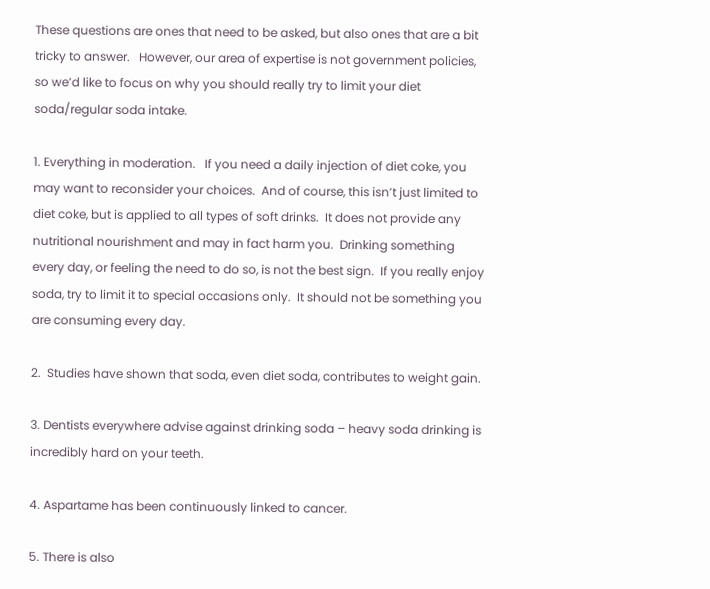These questions are ones that need to be asked, but also ones that are a bit tricky to answer.   However, our area of expertise is not government policies, so we’d like to focus on why you should really try to limit your diet soda/regular soda intake.

1. Everything in moderation.   If you need a daily injection of diet coke, you may want to reconsider your choices.  And of course, this isn’t just limited to diet coke, but is applied to all types of soft drinks.  It does not provide any nutritional nourishment and may in fact harm you.  Drinking something every day, or feeling the need to do so, is not the best sign.  If you really enjoy soda, try to limit it to special occasions only.  It should not be something you are consuming every day.

2.  Studies have shown that soda, even diet soda, contributes to weight gain.

3. Dentists everywhere advise against drinking soda – heavy soda drinking is incredibly hard on your teeth.

4. Aspartame has been continuously linked to cancer.

5. There is also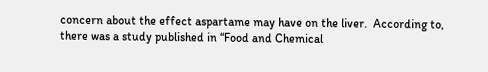concern about the effect aspartame may have on the liver.  According to, there was a study published in “Food and Chemical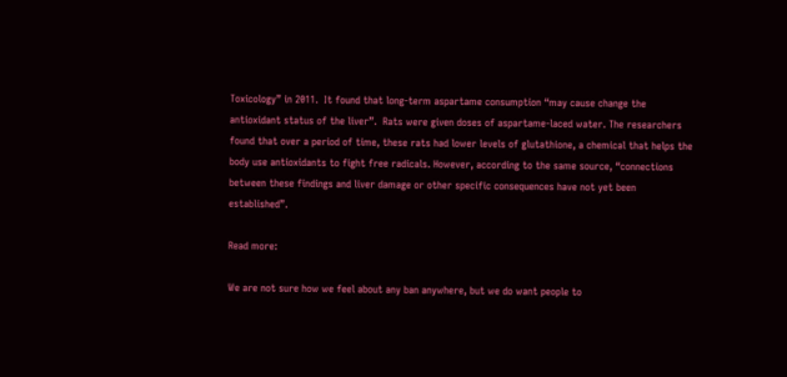Toxicology” in 2011.  It found that long-term aspartame consumption “may cause change the antioxidant status of the liver”.  Rats were given doses of aspartame-laced water. The researchers found that over a period of time, these rats had lower levels of glutathione, a chemical that helps the body use antioxidants to fight free radicals. However, according to the same source, “connections between these findings and liver damage or other specific consequences have not yet been established”.

Read more:

We are not sure how we feel about any ban anywhere, but we do want people to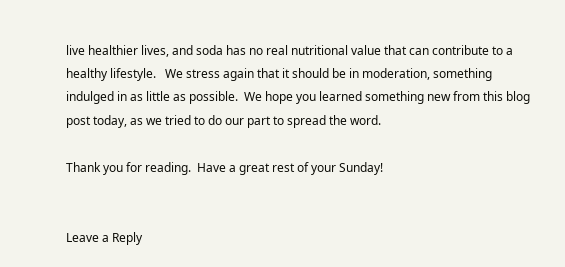live healthier lives, and soda has no real nutritional value that can contribute to a healthy lifestyle.   We stress again that it should be in moderation, something indulged in as little as possible.  We hope you learned something new from this blog post today, as we tried to do our part to spread the word.

Thank you for reading.  Have a great rest of your Sunday!


Leave a Reply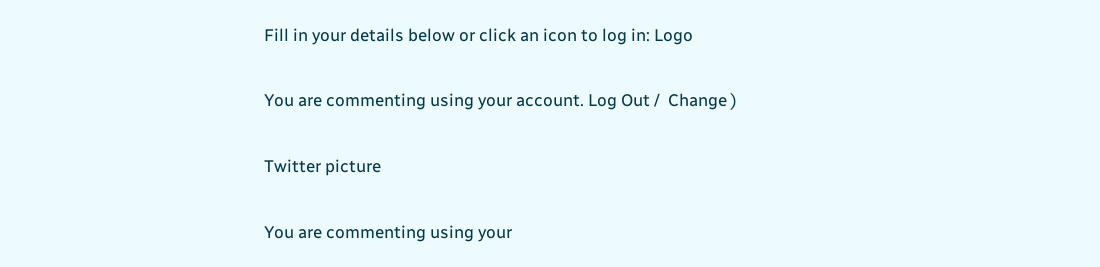Fill in your details below or click an icon to log in: Logo

You are commenting using your account. Log Out /  Change )

Twitter picture

You are commenting using your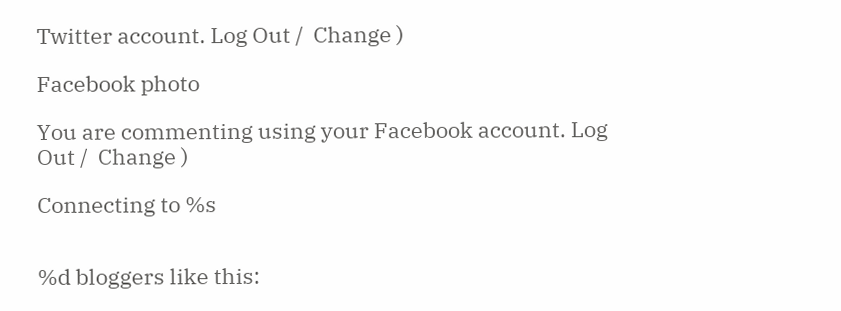Twitter account. Log Out /  Change )

Facebook photo

You are commenting using your Facebook account. Log Out /  Change )

Connecting to %s


%d bloggers like this: